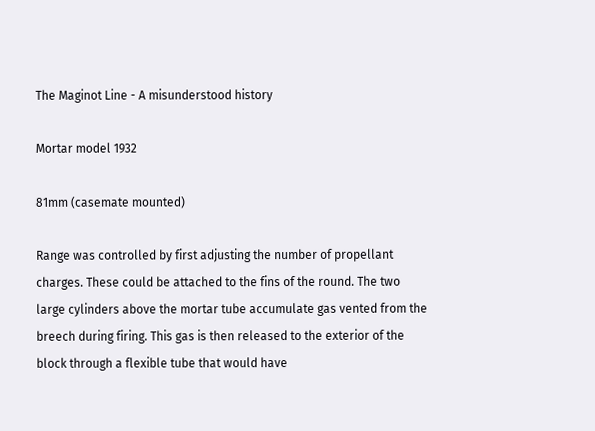The Maginot Line - A misunderstood history

Mortar model 1932

81mm (casemate mounted)

Range was controlled by first adjusting the number of propellant charges. These could be attached to the fins of the round. The two large cylinders above the mortar tube accumulate gas vented from the breech during firing. This gas is then released to the exterior of the block through a flexible tube that would have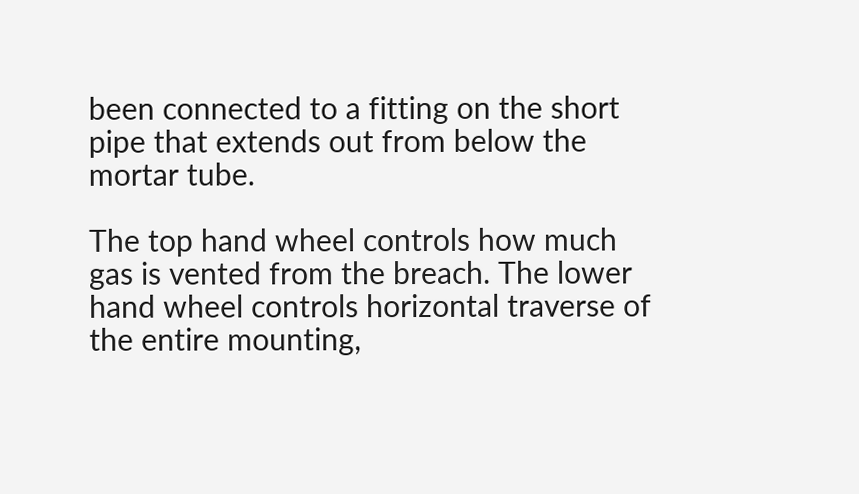been connected to a fitting on the short pipe that extends out from below the mortar tube.

The top hand wheel controls how much gas is vented from the breach. The lower hand wheel controls horizontal traverse of the entire mounting,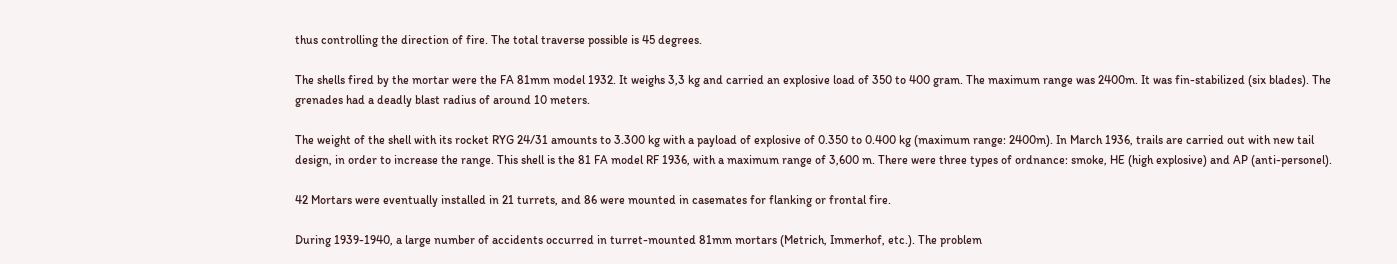thus controlling the direction of fire. The total traverse possible is 45 degrees.

The shells fired by the mortar were the FA 81mm model 1932. It weighs 3,3 kg and carried an explosive load of 350 to 400 gram. The maximum range was 2400m. It was fin-stabilized (six blades). The grenades had a deadly blast radius of around 10 meters.

The weight of the shell with its rocket RYG 24/31 amounts to 3.300 kg with a payload of explosive of 0.350 to 0.400 kg (maximum range: 2400m). In March 1936, trails are carried out with new tail design, in order to increase the range. This shell is the 81 FA model RF 1936, with a maximum range of 3,600 m. There were three types of ordnance: smoke, HE (high explosive) and AP (anti-personel).

42 Mortars were eventually installed in 21 turrets, and 86 were mounted in casemates for flanking or frontal fire.

During 1939-1940, a large number of accidents occurred in turret-mounted 81mm mortars (Metrich, Immerhof, etc.). The problem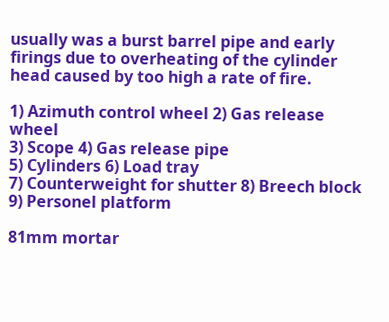usually was a burst barrel pipe and early firings due to overheating of the cylinder head caused by too high a rate of fire.

1) Azimuth control wheel 2) Gas release wheel
3) Scope 4) Gas release pipe
5) Cylinders 6) Load tray
7) Counterweight for shutter 8) Breech block
9) Personel platform

81mm mortar